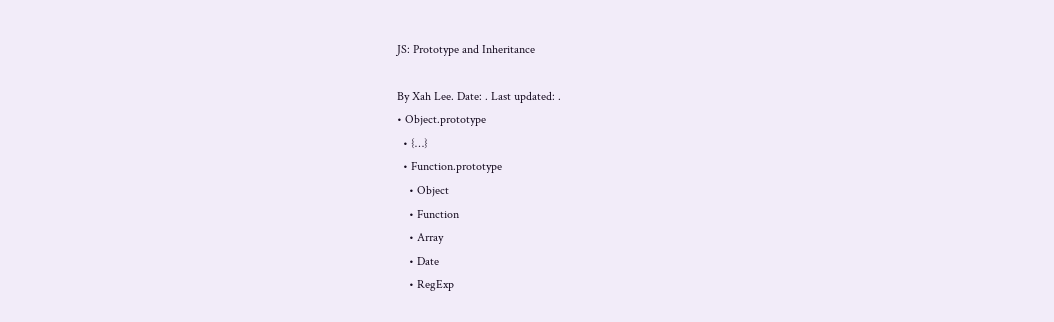JS: Prototype and Inheritance

By Xah Lee. Date: . Last updated: .
• Object.prototype
  • {…}
  • Function.prototype
    • Object
    • Function
    • Array
    • Date
    • RegExp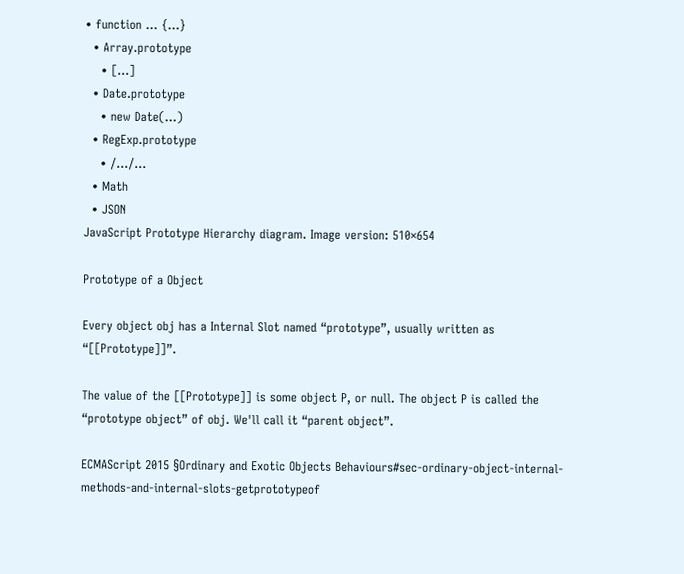• function … {…}
  • Array.prototype
    • […]
  • Date.prototype
    • new Date(…)
  • RegExp.prototype
    • /…/…
  • Math
  • JSON
JavaScript Prototype Hierarchy diagram. Image version: 510×654

Prototype of a Object

Every object obj has a Internal Slot named “prototype”, usually written as “[[Prototype]]”.

The value of the [[Prototype]] is some object P, or null. The object P is called the “prototype object” of obj. We'll call it “parent object”.

ECMAScript 2015 §Ordinary and Exotic Objects Behaviours#sec-ordinary-object-internal-methods-and-internal-slots-getprototypeof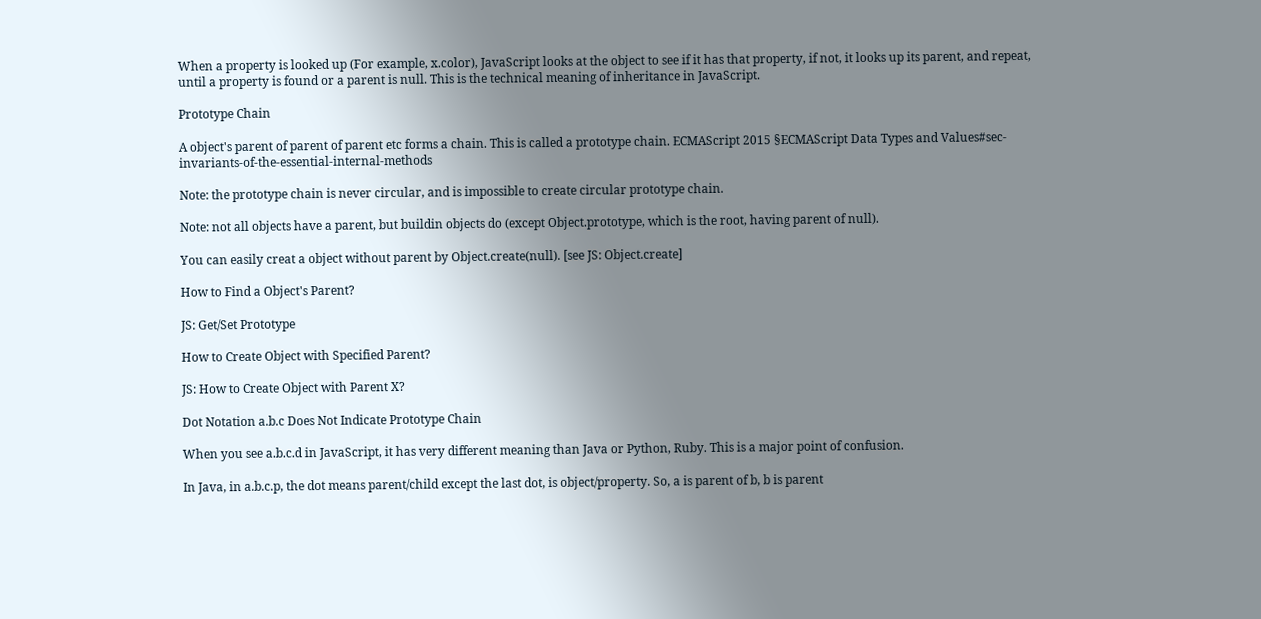When a property is looked up (For example, x.color), JavaScript looks at the object to see if it has that property, if not, it looks up its parent, and repeat, until a property is found or a parent is null. This is the technical meaning of inheritance in JavaScript.

Prototype Chain

A object's parent of parent of parent etc forms a chain. This is called a prototype chain. ECMAScript 2015 §ECMAScript Data Types and Values#sec-invariants-of-the-essential-internal-methods

Note: the prototype chain is never circular, and is impossible to create circular prototype chain.

Note: not all objects have a parent, but buildin objects do (except Object.prototype, which is the root, having parent of null).

You can easily creat a object without parent by Object.create(null). [see JS: Object.create]

How to Find a Object's Parent?

JS: Get/Set Prototype

How to Create Object with Specified Parent?

JS: How to Create Object with Parent X?

Dot Notation a.b.c Does Not Indicate Prototype Chain

When you see a.b.c.d in JavaScript, it has very different meaning than Java or Python, Ruby. This is a major point of confusion.

In Java, in a.b.c.p, the dot means parent/child except the last dot, is object/property. So, a is parent of b, b is parent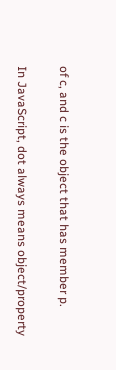of c, and c is the object that has member p.

In JavaScript, dot always means object/property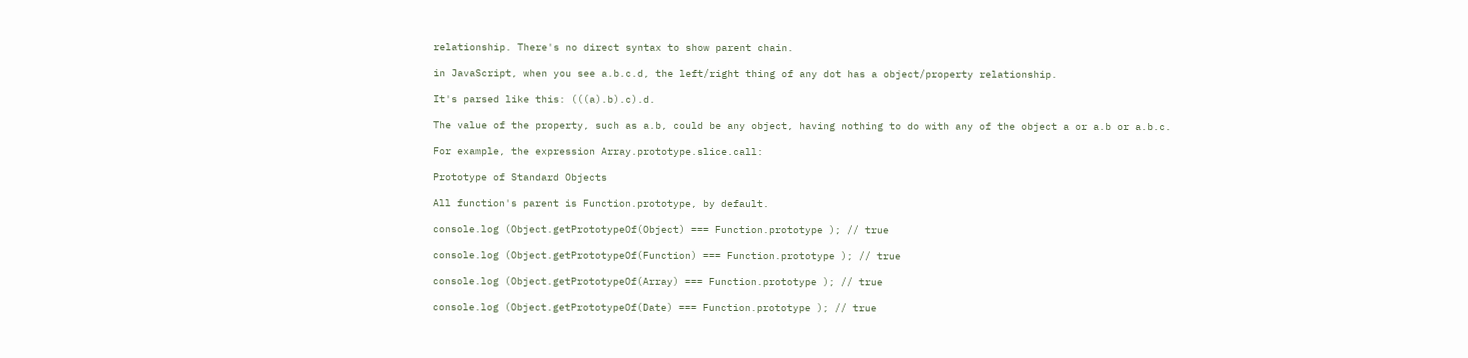relationship. There's no direct syntax to show parent chain.

in JavaScript, when you see a.b.c.d, the left/right thing of any dot has a object/property relationship.

It's parsed like this: (((a).b).c).d.

The value of the property, such as a.b, could be any object, having nothing to do with any of the object a or a.b or a.b.c.

For example, the expression Array.prototype.slice.call:

Prototype of Standard Objects

All function's parent is Function.prototype, by default.

console.log (Object.getPrototypeOf(Object) === Function.prototype ); // true

console.log (Object.getPrototypeOf(Function) === Function.prototype ); // true

console.log (Object.getPrototypeOf(Array) === Function.prototype ); // true

console.log (Object.getPrototypeOf(Date) === Function.prototype ); // true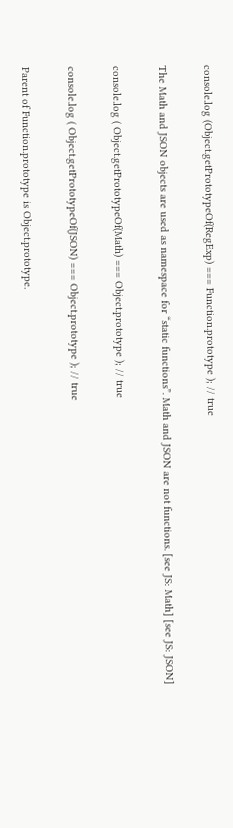console.log (Object.getPrototypeOf(RegExp) === Function.prototype ); // true

The Math and JSON objects are used as namespace for “static functions”. Math and JSON are not functions. [see JS: Math] [see JS: JSON]

console.log ( Object.getPrototypeOf(Math) === Object.prototype ); // true

console.log ( Object.getPrototypeOf(JSON) === Object.prototype ); // true

Parent of Function.prototype is Object.prototype.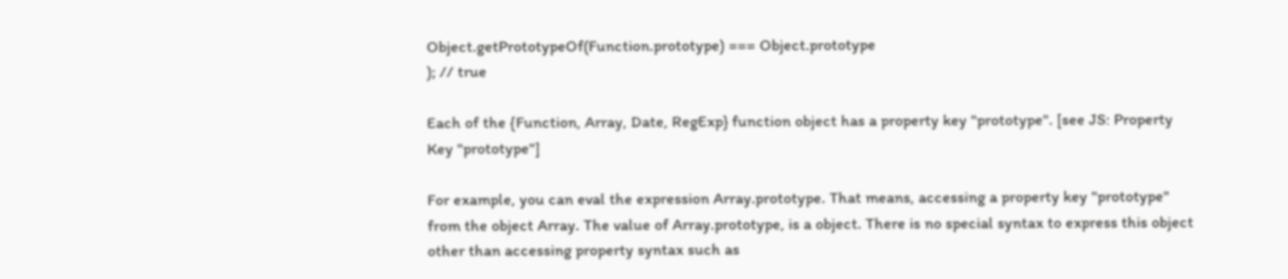Object.getPrototypeOf(Function.prototype) === Object.prototype
); // true

Each of the {Function, Array, Date, RegExp} function object has a property key "prototype". [see JS: Property Key "prototype"]

For example, you can eval the expression Array.prototype. That means, accessing a property key "prototype" from the object Array. The value of Array.prototype, is a object. There is no special syntax to express this object other than accessing property syntax such as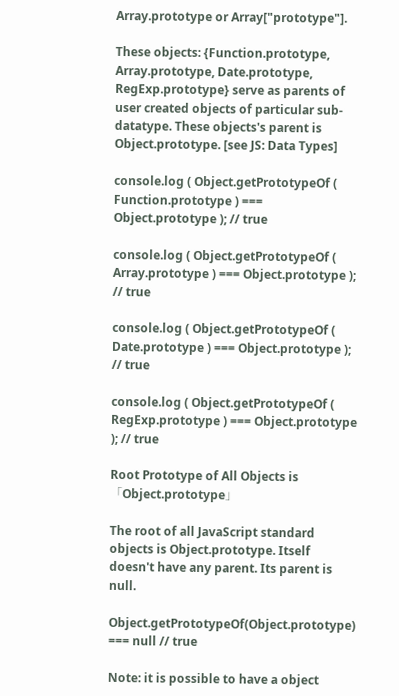Array.prototype or Array["prototype"].

These objects: {Function.prototype, Array.prototype, Date.prototype, RegExp.prototype} serve as parents of user created objects of particular sub-datatype. These objects's parent is Object.prototype. [see JS: Data Types]

console.log ( Object.getPrototypeOf ( Function.prototype ) === Object.prototype ); // true

console.log ( Object.getPrototypeOf ( Array.prototype ) === Object.prototype ); // true

console.log ( Object.getPrototypeOf ( Date.prototype ) === Object.prototype ); // true

console.log ( Object.getPrototypeOf ( RegExp.prototype ) === Object.prototype ); // true

Root Prototype of All Objects is 「Object.prototype」

The root of all JavaScript standard objects is Object.prototype. Itself doesn't have any parent. Its parent is null.

Object.getPrototypeOf(Object.prototype) === null // true

Note: it is possible to have a object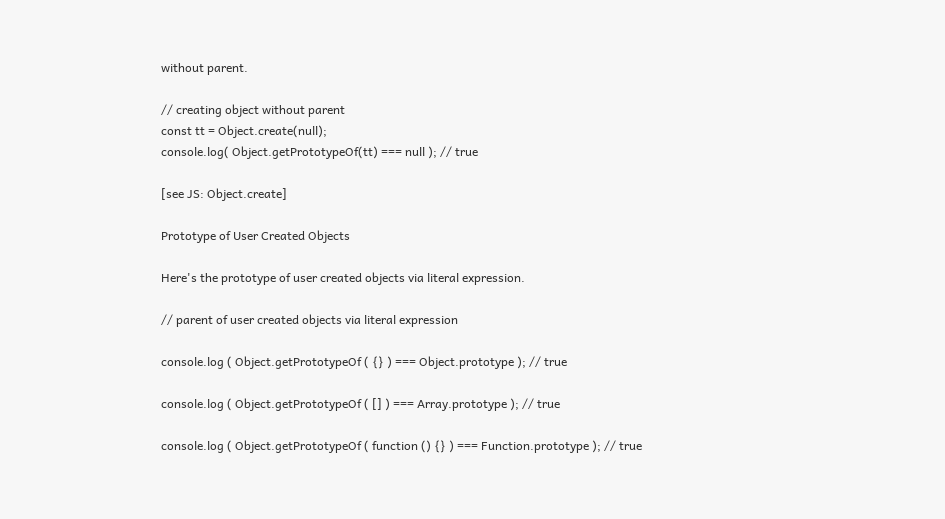without parent.

// creating object without parent
const tt = Object.create(null);
console.log( Object.getPrototypeOf(tt) === null ); // true

[see JS: Object.create]

Prototype of User Created Objects

Here's the prototype of user created objects via literal expression.

// parent of user created objects via literal expression

console.log ( Object.getPrototypeOf ( {} ) === Object.prototype ); // true

console.log ( Object.getPrototypeOf ( [] ) === Array.prototype ); // true

console.log ( Object.getPrototypeOf ( function () {} ) === Function.prototype ); // true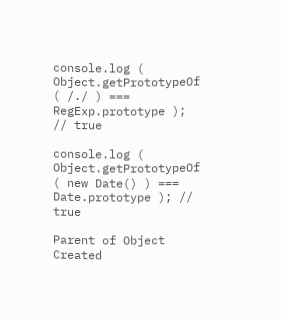console.log ( Object.getPrototypeOf ( /./ ) === RegExp.prototype ); // true

console.log ( Object.getPrototypeOf ( new Date() ) === Date.prototype ); // true

Parent of Object Created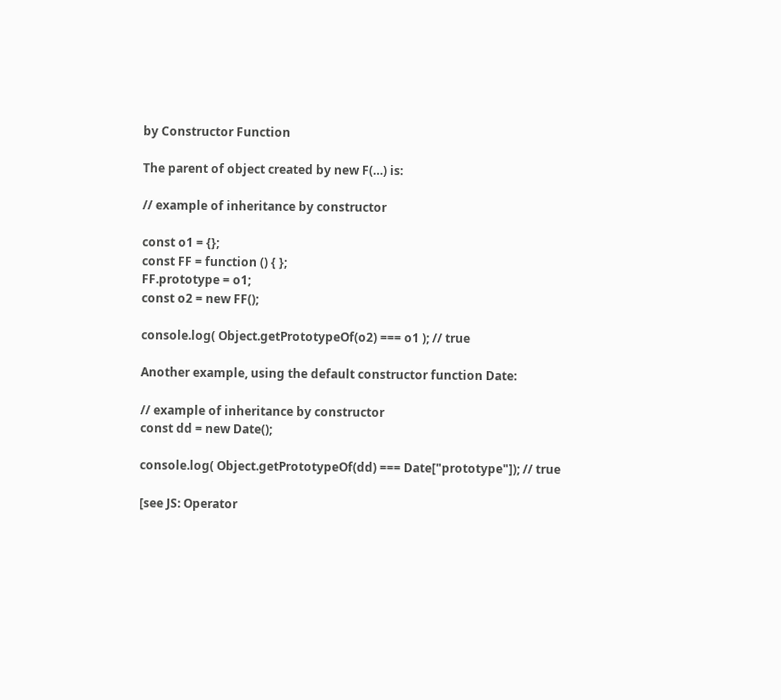by Constructor Function

The parent of object created by new F(…) is:

// example of inheritance by constructor

const o1 = {};
const FF = function () { };
FF.prototype = o1;
const o2 = new FF();

console.log( Object.getPrototypeOf(o2) === o1 ); // true

Another example, using the default constructor function Date:

// example of inheritance by constructor
const dd = new Date();

console.log( Object.getPrototypeOf(dd) === Date["prototype"]); // true

[see JS: Operator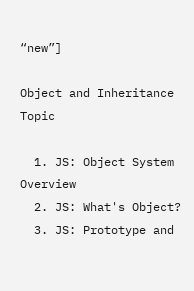“new”]

Object and Inheritance Topic

  1. JS: Object System Overview
  2. JS: What's Object?
  3. JS: Prototype and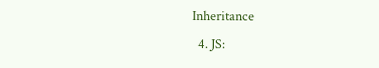Inheritance
  4. JS: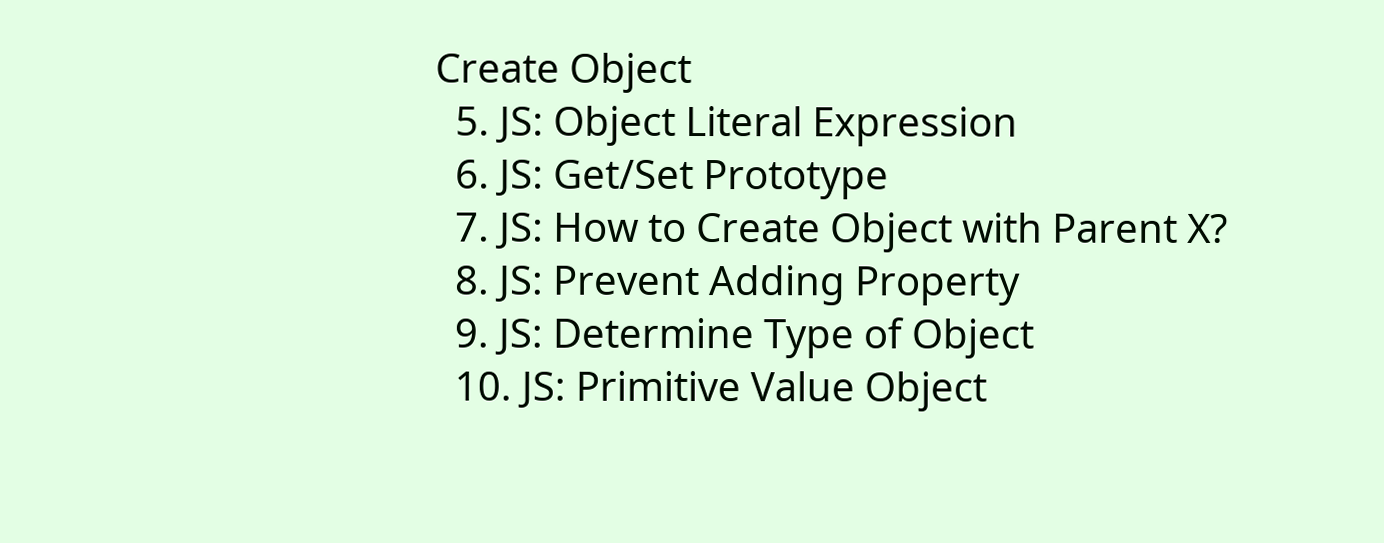Create Object
  5. JS: Object Literal Expression
  6. JS: Get/Set Prototype
  7. JS: How to Create Object with Parent X?
  8. JS: Prevent Adding Property
  9. JS: Determine Type of Object
  10. JS: Primitive Value Object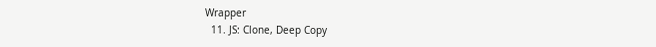Wrapper
  11. JS: Clone, Deep Copy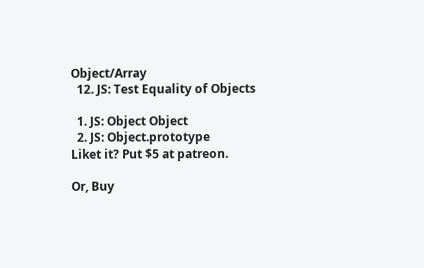Object/Array
  12. JS: Test Equality of Objects

  1. JS: Object Object
  2. JS: Object.prototype
Liket it? Put $5 at patreon.

Or, Buy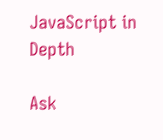JavaScript in Depth

Ask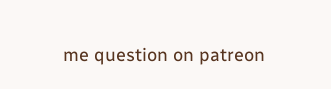me question on patreon